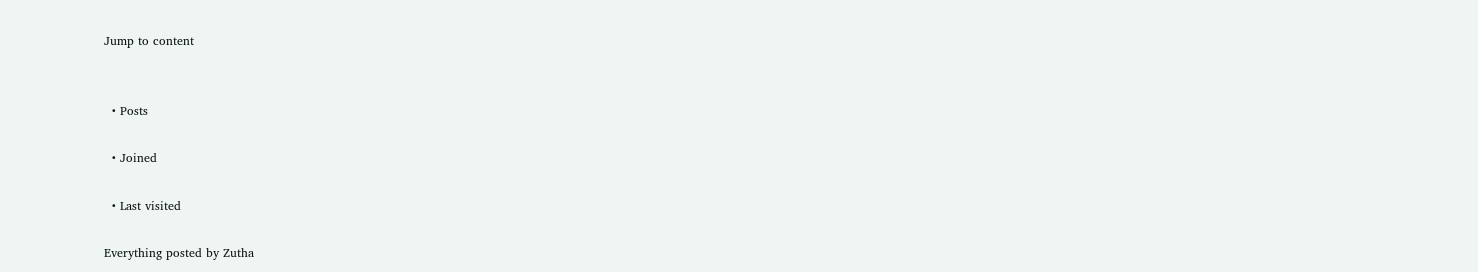Jump to content


  • Posts

  • Joined

  • Last visited

Everything posted by Zutha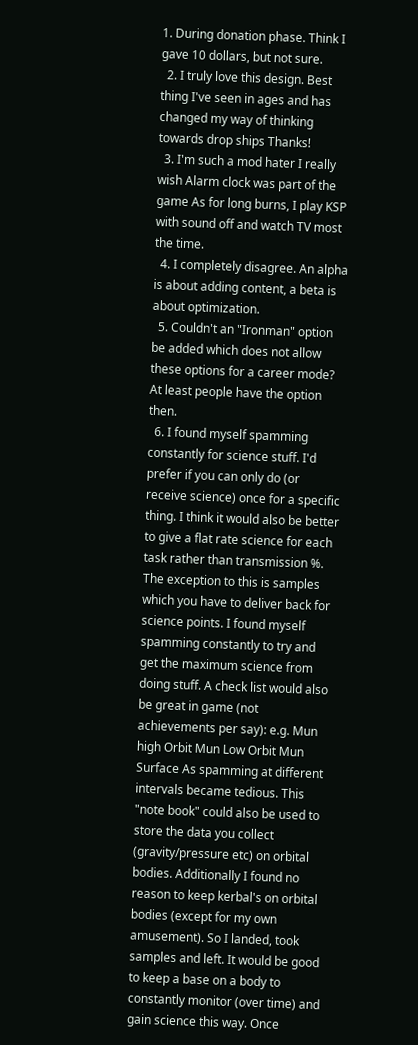1. During donation phase. Think I gave 10 dollars, but not sure.
  2. I truly love this design. Best thing I've seen in ages and has changed my way of thinking towards drop ships Thanks!
  3. I'm such a mod hater I really wish Alarm clock was part of the game As for long burns, I play KSP with sound off and watch TV most the time.
  4. I completely disagree. An alpha is about adding content, a beta is about optimization.
  5. Couldn't an "Ironman" option be added which does not allow these options for a career mode? At least people have the option then.
  6. I found myself spamming constantly for science stuff. I'd prefer if you can only do (or receive science) once for a specific thing. I think it would also be better to give a flat rate science for each task rather than transmission %. The exception to this is samples which you have to deliver back for science points. I found myself spamming constantly to try and get the maximum science from doing stuff. A check list would also be great in game (not achievements per say): e.g. Mun high Orbit Mun Low Orbit Mun Surface As spamming at different intervals became tedious. This "note book" could also be used to store the data you collect (gravity/pressure etc) on orbital bodies. Additionally I found no reason to keep kerbal's on orbital bodies (except for my own amusement). So I landed, took samples and left. It would be good to keep a base on a body to constantly monitor (over time) and gain science this way. Once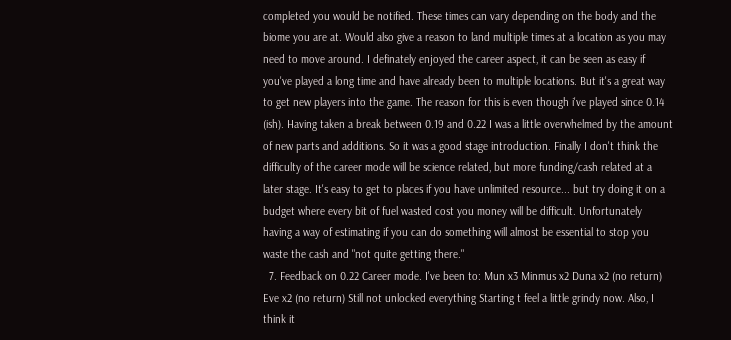completed you would be notified. These times can vary depending on the body and the biome you are at. Would also give a reason to land multiple times at a location as you may need to move around. I definately enjoyed the career aspect, it can be seen as easy if you've played a long time and have already been to multiple locations. But it's a great way to get new players into the game. The reason for this is even though i've played since 0.14 (ish). Having taken a break between 0.19 and 0.22 I was a little overwhelmed by the amount of new parts and additions. So it was a good stage introduction. Finally I don't think the difficulty of the career mode will be science related, but more funding/cash related at a later stage. It's easy to get to places if you have unlimited resource... but try doing it on a budget where every bit of fuel wasted cost you money will be difficult. Unfortunately having a way of estimating if you can do something will almost be essential to stop you waste the cash and "not quite getting there."
  7. Feedback on 0.22 Career mode. I've been to: Mun x3 Minmus x2 Duna x2 (no return) Eve x2 (no return) Still not unlocked everything Starting t feel a little grindy now. Also, I think it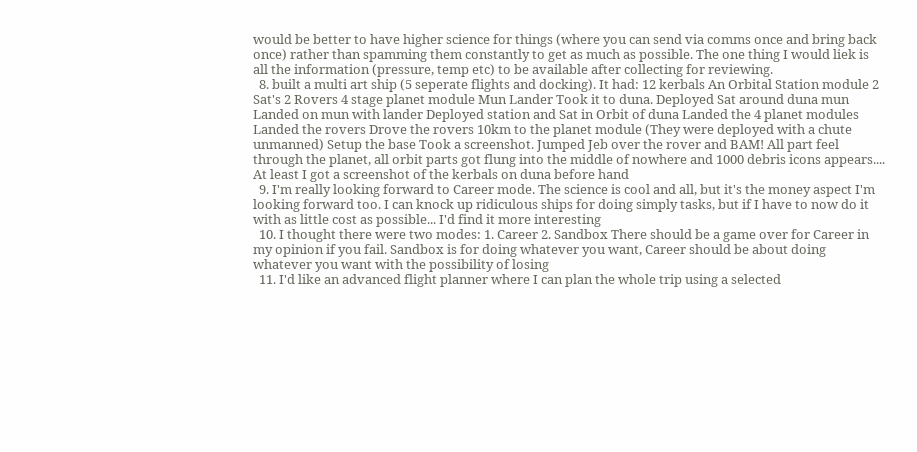would be better to have higher science for things (where you can send via comms once and bring back once) rather than spamming them constantly to get as much as possible. The one thing I would liek is all the information (pressure, temp etc) to be available after collecting for reviewing.
  8. built a multi art ship (5 seperate flights and docking). It had: 12 kerbals An Orbital Station module 2 Sat's 2 Rovers 4 stage planet module Mun Lander Took it to duna. Deployed Sat around duna mun Landed on mun with lander Deployed station and Sat in Orbit of duna Landed the 4 planet modules Landed the rovers Drove the rovers 10km to the planet module (They were deployed with a chute unmanned) Setup the base Took a screenshot. Jumped Jeb over the rover and BAM! All part feel through the planet, all orbit parts got flung into the middle of nowhere and 1000 debris icons appears.... At least I got a screenshot of the kerbals on duna before hand
  9. I'm really looking forward to Career mode. The science is cool and all, but it's the money aspect I'm looking forward too. I can knock up ridiculous ships for doing simply tasks, but if I have to now do it with as little cost as possible... I'd find it more interesting
  10. I thought there were two modes: 1. Career 2. Sandbox There should be a game over for Career in my opinion if you fail. Sandbox is for doing whatever you want, Career should be about doing whatever you want with the possibility of losing
  11. I'd like an advanced flight planner where I can plan the whole trip using a selected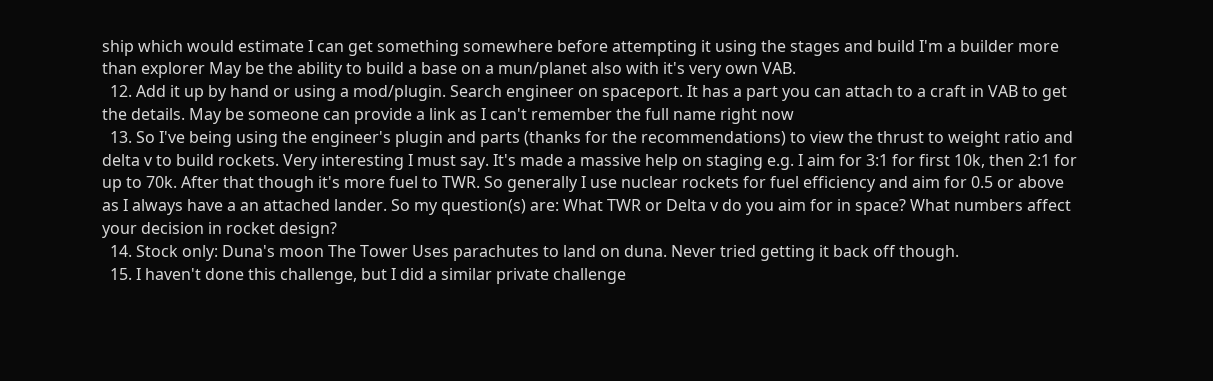ship which would estimate I can get something somewhere before attempting it using the stages and build I'm a builder more than explorer May be the ability to build a base on a mun/planet also with it's very own VAB.
  12. Add it up by hand or using a mod/plugin. Search engineer on spaceport. It has a part you can attach to a craft in VAB to get the details. May be someone can provide a link as I can't remember the full name right now
  13. So I've being using the engineer's plugin and parts (thanks for the recommendations) to view the thrust to weight ratio and delta v to build rockets. Very interesting I must say. It's made a massive help on staging e.g. I aim for 3:1 for first 10k, then 2:1 for up to 70k. After that though it's more fuel to TWR. So generally I use nuclear rockets for fuel efficiency and aim for 0.5 or above as I always have a an attached lander. So my question(s) are: What TWR or Delta v do you aim for in space? What numbers affect your decision in rocket design?
  14. Stock only: Duna's moon The Tower Uses parachutes to land on duna. Never tried getting it back off though.
  15. I haven't done this challenge, but I did a similar private challenge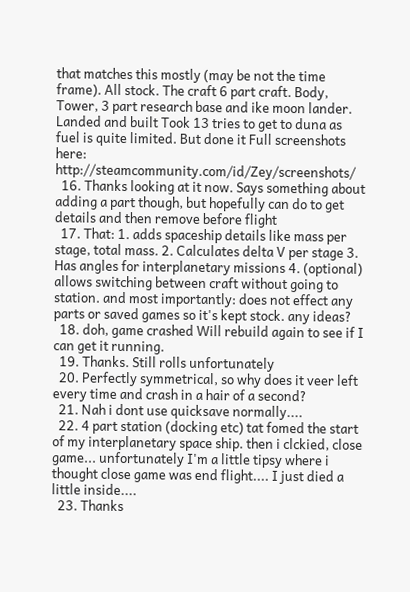that matches this mostly (may be not the time frame). All stock. The craft 6 part craft. Body, Tower, 3 part research base and ike moon lander. Landed and built Took 13 tries to get to duna as fuel is quite limited. But done it Full screenshots here: http://steamcommunity.com/id/Zey/screenshots/
  16. Thanks looking at it now. Says something about adding a part though, but hopefully can do to get details and then remove before flight
  17. That: 1. adds spaceship details like mass per stage, total mass. 2. Calculates delta V per stage 3. Has angles for interplanetary missions 4. (optional) allows switching between craft without going to station. and most importantly: does not effect any parts or saved games so it's kept stock. any ideas?
  18. doh, game crashed Will rebuild again to see if I can get it running.
  19. Thanks. Still rolls unfortunately
  20. Perfectly symmetrical, so why does it veer left every time and crash in a hair of a second?
  21. Nah i dont use quicksave normally....
  22. 4 part station (docking etc) tat fomed the start of my interplanetary space ship. then i clckied, close game... unfortunately I'm a little tipsy where i thought close game was end flight.... I just died a little inside....
  23. Thanks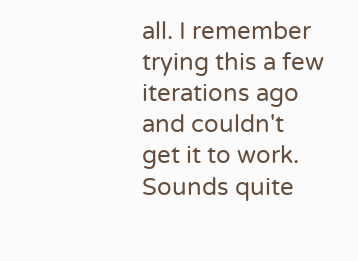all. I remember trying this a few iterations ago and couldn't get it to work. Sounds quite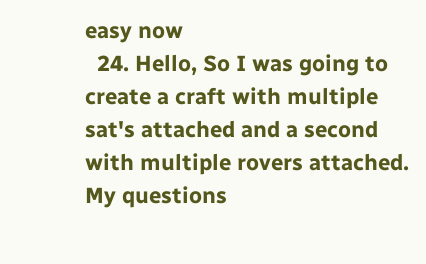easy now
  24. Hello, So I was going to create a craft with multiple sat's attached and a second with multiple rovers attached. My questions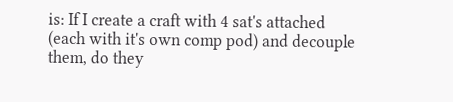is: If I create a craft with 4 sat's attached (each with it's own comp pod) and decouple them, do they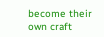become their own craft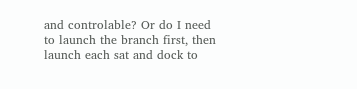and controlable? Or do I need to launch the branch first, then launch each sat and dock to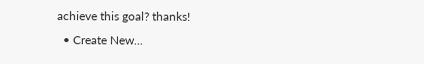achieve this goal? thanks!
  • Create New...